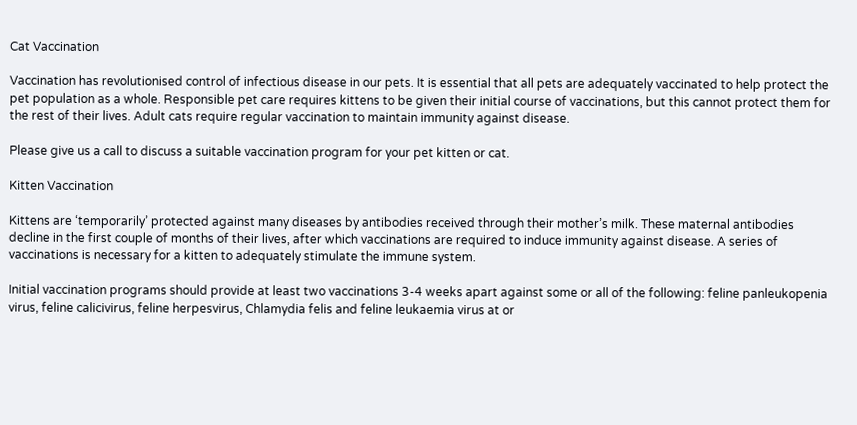Cat Vaccination

Vaccination has revolutionised control of infectious disease in our pets. It is essential that all pets are adequately vaccinated to help protect the pet population as a whole. Responsible pet care requires kittens to be given their initial course of vaccinations, but this cannot protect them for the rest of their lives. Adult cats require regular vaccination to maintain immunity against disease.

Please give us a call to discuss a suitable vaccination program for your pet kitten or cat.

Kitten Vaccination

Kittens are ‘temporarily’ protected against many diseases by antibodies received through their mother’s milk. These maternal antibodies decline in the first couple of months of their lives, after which vaccinations are required to induce immunity against disease. A series of vaccinations is necessary for a kitten to adequately stimulate the immune system.

Initial vaccination programs should provide at least two vaccinations 3-4 weeks apart against some or all of the following: feline panleukopenia virus, feline calicivirus, feline herpesvirus, Chlamydia felis and feline leukaemia virus at or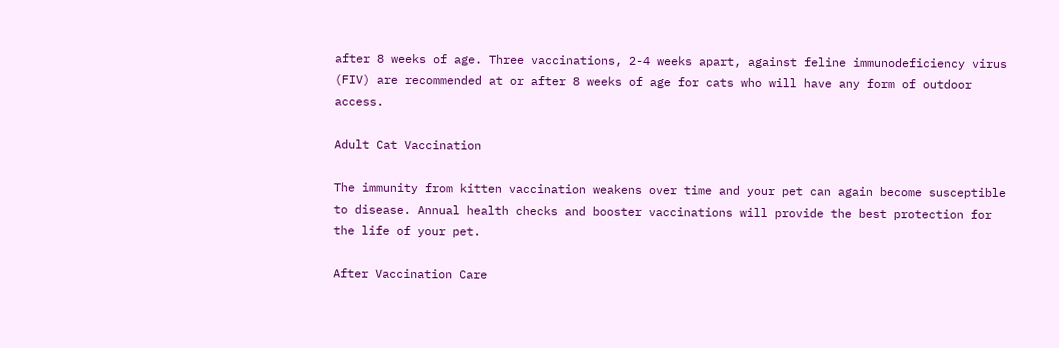after 8 weeks of age. Three vaccinations, 2-4 weeks apart, against feline immunodeficiency virus (FIV) are recommended at or after 8 weeks of age for cats who will have any form of outdoor access.

Adult Cat Vaccination

The immunity from kitten vaccination weakens over time and your pet can again become susceptible to disease. Annual health checks and booster vaccinations will provide the best protection for the life of your pet.

After Vaccination Care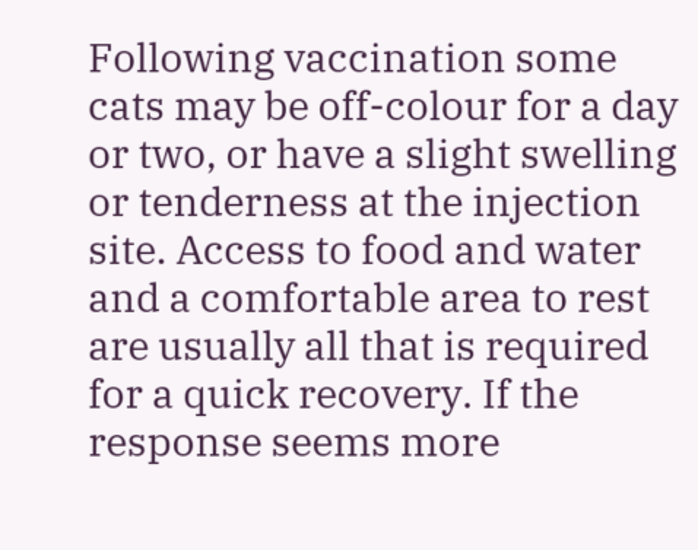Following vaccination some cats may be off-colour for a day or two, or have a slight swelling or tenderness at the injection site. Access to food and water and a comfortable area to rest are usually all that is required for a quick recovery. If the response seems more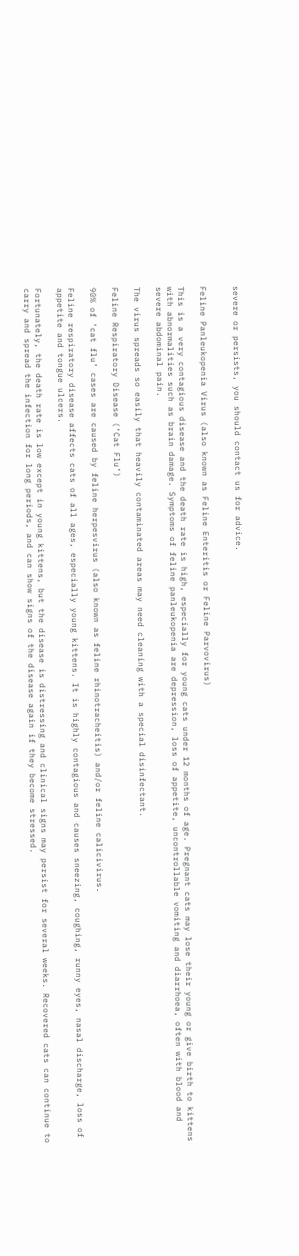severe or persists, you should contact us for advice.


Feline Panleukopenia Virus (also known as Feline Enteritis or Feline Parvovirus)

This is a very contagious disease and the death rate is high, especially for young cats under 12 months of age. Pregnant cats may lose their young or give birth to kittens with abnormalities such as brain damage. Symptoms of feline panleukopenia are depression, loss of appetite, uncontrollable vomiting and diarrhoea, often with blood and severe abdominal pain.

The virus spreads so easily that heavily contaminated areas may need cleaning with a special disinfectant.

Feline Respiratory Disease (‘Cat Flu’)

90% of ‘cat flu’ cases are caused by feline herpesvirus (also known as feline rhinotracheitis) and/or feline calicivirus.

Feline respiratory disease affects cats of all ages, especially young kittens. It is highly contagious and causes sneezing, coughing, runny eyes, nasal discharge, loss of appetite and tongue ulcers.

Fortunately, the death rate is low except in young kittens, but the disease is distressing and clinical signs may persist for several weeks. Recovered cats can continue to carry and spread the infection for long periods, and can show signs of the disease again if they become stressed.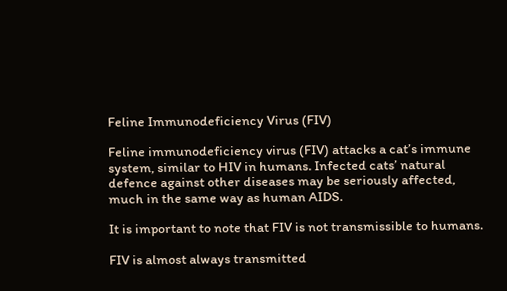Feline Immunodeficiency Virus (FIV)

Feline immunodeficiency virus (FIV) attacks a cat’s immune system, similar to HIV in humans. Infected cats’ natural defence against other diseases may be seriously affected, much in the same way as human AIDS.

It is important to note that FIV is not transmissible to humans.

FIV is almost always transmitted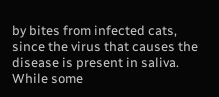by bites from infected cats, since the virus that causes the disease is present in saliva.
While some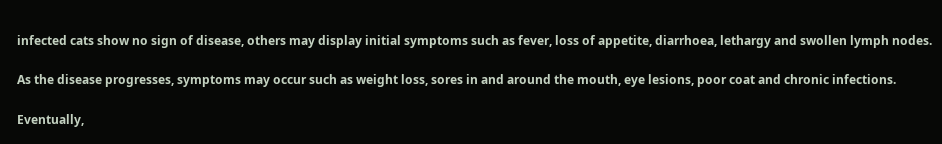infected cats show no sign of disease, others may display initial symptoms such as fever, loss of appetite, diarrhoea, lethargy and swollen lymph nodes.

As the disease progresses, symptoms may occur such as weight loss, sores in and around the mouth, eye lesions, poor coat and chronic infections.

Eventually,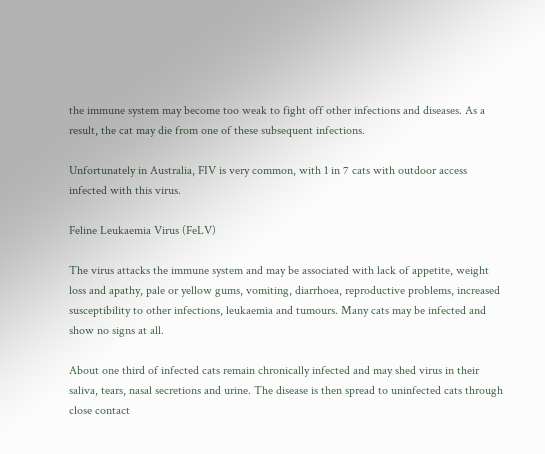the immune system may become too weak to fight off other infections and diseases. As a result, the cat may die from one of these subsequent infections.

Unfortunately in Australia, FIV is very common, with 1 in 7 cats with outdoor access  infected with this virus.

Feline Leukaemia Virus (FeLV)

The virus attacks the immune system and may be associated with lack of appetite, weight loss and apathy, pale or yellow gums, vomiting, diarrhoea, reproductive problems, increased susceptibility to other infections, leukaemia and tumours. Many cats may be infected and show no signs at all.

About one third of infected cats remain chronically infected and may shed virus in their saliva, tears, nasal secretions and urine. The disease is then spread to uninfected cats through close contact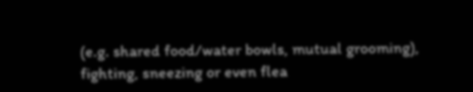(e.g. shared food/water bowls, mutual grooming), fighting, sneezing or even flea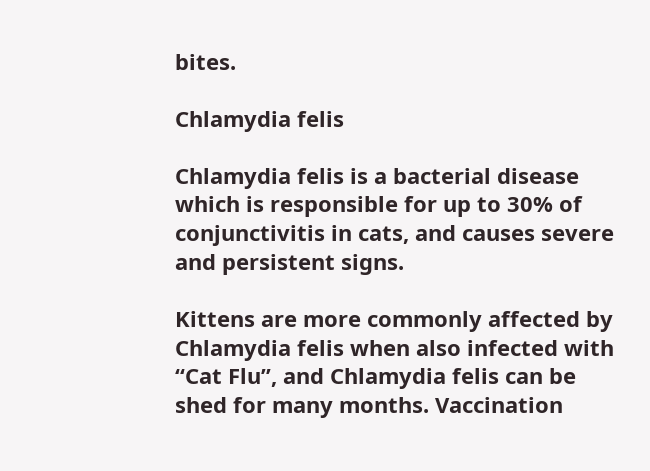bites.

Chlamydia felis

Chlamydia felis is a bacterial disease which is responsible for up to 30% of conjunctivitis in cats, and causes severe and persistent signs.

Kittens are more commonly affected by Chlamydia felis when also infected with “Cat Flu”, and Chlamydia felis can be shed for many months. Vaccination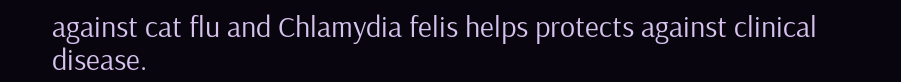against cat flu and Chlamydia felis helps protects against clinical disease.